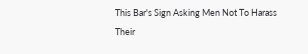This Bar's Sign Asking Men Not To Harass Their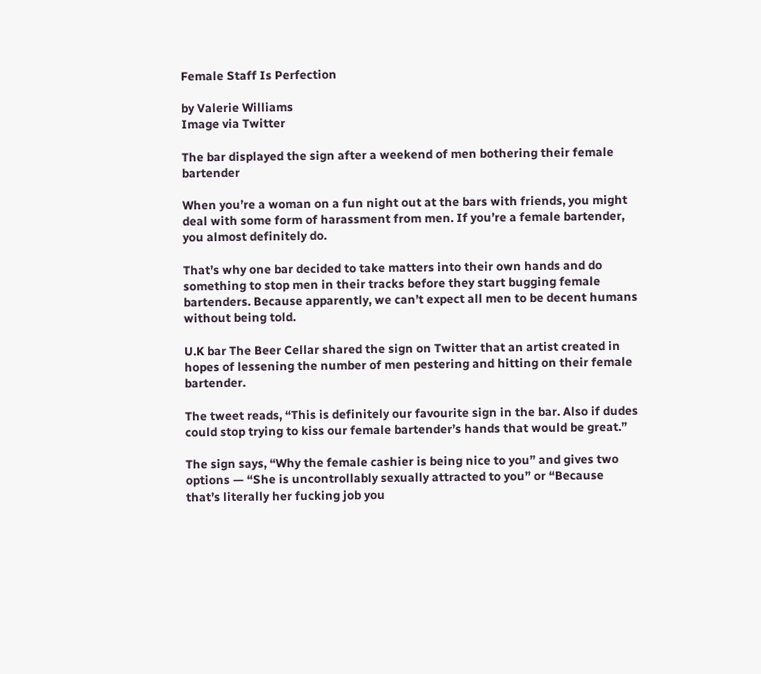Female Staff Is Perfection

by Valerie Williams
Image via Twitter

The bar displayed the sign after a weekend of men bothering their female bartender

When you’re a woman on a fun night out at the bars with friends, you might deal with some form of harassment from men. If you’re a female bartender, you almost definitely do.

That’s why one bar decided to take matters into their own hands and do something to stop men in their tracks before they start bugging female bartenders. Because apparently, we can’t expect all men to be decent humans without being told.

U.K bar The Beer Cellar shared the sign on Twitter that an artist created in hopes of lessening the number of men pestering and hitting on their female bartender.

The tweet reads, “This is definitely our favourite sign in the bar. Also if dudes could stop trying to kiss our female bartender’s hands that would be great.”

The sign says, “Why the female cashier is being nice to you” and gives two options — “She is uncontrollably sexually attracted to you” or “Because that’s literally her fucking job you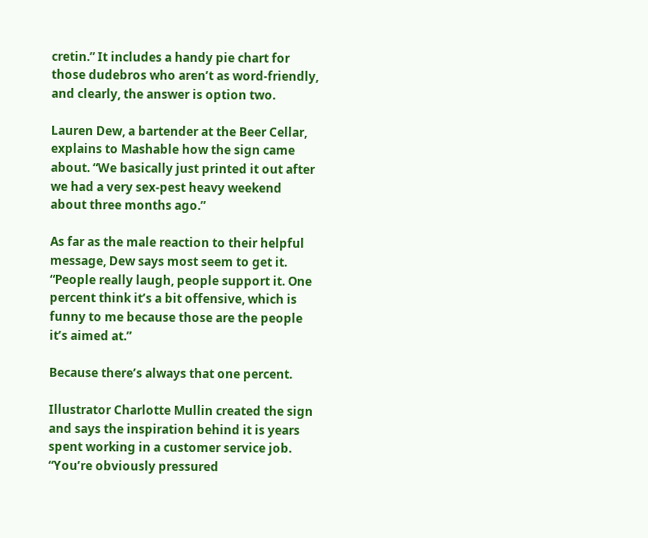cretin.” It includes a handy pie chart for those dudebros who aren’t as word-friendly, and clearly, the answer is option two.

Lauren Dew, a bartender at the Beer Cellar, explains to Mashable how the sign came about. “We basically just printed it out after we had a very sex-pest heavy weekend about three months ago.”

As far as the male reaction to their helpful message, Dew says most seem to get it. “People really laugh, people support it. One percent think it’s a bit offensive, which is funny to me because those are the people it’s aimed at.”

Because there’s always that one percent.

Illustrator Charlotte Mullin created the sign and says the inspiration behind it is years spent working in a customer service job. “You’re obviously pressured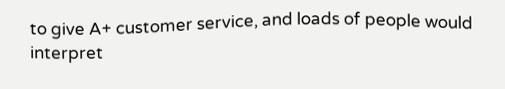to give A+ customer service, and loads of people would interpret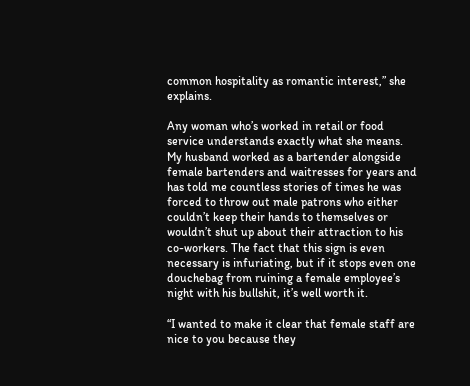common hospitality as romantic interest,” she explains.

Any woman who’s worked in retail or food service understands exactly what she means. My husband worked as a bartender alongside female bartenders and waitresses for years and has told me countless stories of times he was forced to throw out male patrons who either couldn’t keep their hands to themselves or wouldn’t shut up about their attraction to his co-workers. The fact that this sign is even necessary is infuriating, but if it stops even one douchebag from ruining a female employee’s night with his bullshit, it’s well worth it.

“I wanted to make it clear that female staff are nice to you because they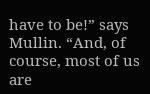have to be!” says Mullin. “And, of course, most of us are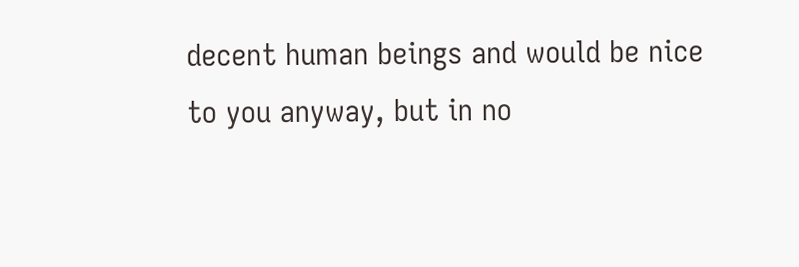decent human beings and would be nice to you anyway, but in no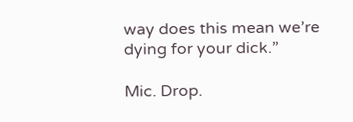way does this mean we’re dying for your dick.”

Mic. Drop.